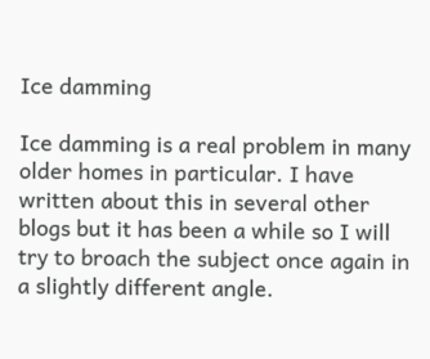Ice damming

Ice damming is a real problem in many older homes in particular. I have written about this in several other blogs but it has been a while so I will try to broach the subject once again in a slightly different angle.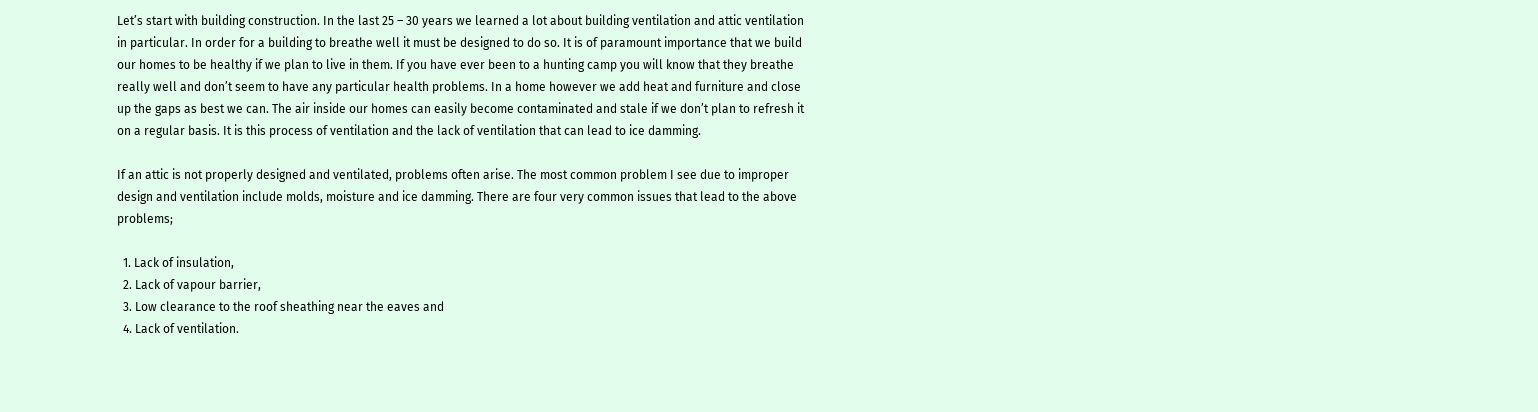Let’s start with building construction. In the last 25 – 30 years we learned a lot about building ventilation and attic ventilation in particular. In order for a building to breathe well it must be designed to do so. It is of paramount importance that we build our homes to be healthy if we plan to live in them. If you have ever been to a hunting camp you will know that they breathe really well and don’t seem to have any particular health problems. In a home however we add heat and furniture and close up the gaps as best we can. The air inside our homes can easily become contaminated and stale if we don’t plan to refresh it on a regular basis. It is this process of ventilation and the lack of ventilation that can lead to ice damming.

If an attic is not properly designed and ventilated, problems often arise. The most common problem I see due to improper design and ventilation include molds, moisture and ice damming. There are four very common issues that lead to the above problems;

  1. Lack of insulation,
  2. Lack of vapour barrier,
  3. Low clearance to the roof sheathing near the eaves and
  4. Lack of ventilation.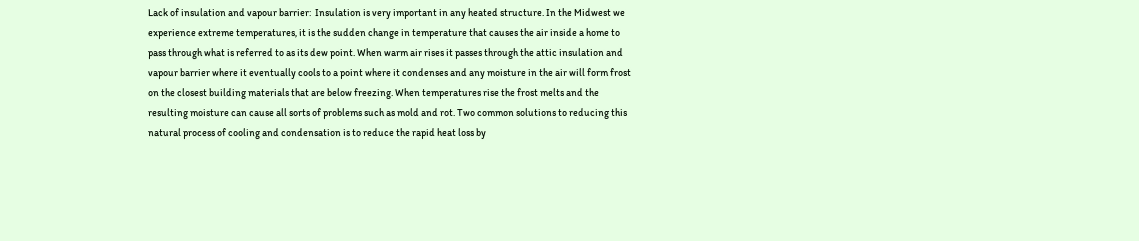Lack of insulation and vapour barrier:  Insulation is very important in any heated structure. In the Midwest we experience extreme temperatures, it is the sudden change in temperature that causes the air inside a home to pass through what is referred to as its dew point. When warm air rises it passes through the attic insulation and vapour barrier where it eventually cools to a point where it condenses and any moisture in the air will form frost on the closest building materials that are below freezing. When temperatures rise the frost melts and the resulting moisture can cause all sorts of problems such as mold and rot. Two common solutions to reducing this natural process of cooling and condensation is to reduce the rapid heat loss by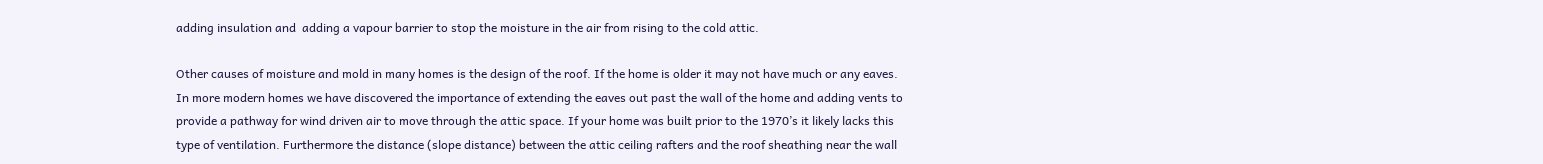adding insulation and  adding a vapour barrier to stop the moisture in the air from rising to the cold attic.

Other causes of moisture and mold in many homes is the design of the roof. If the home is older it may not have much or any eaves. In more modern homes we have discovered the importance of extending the eaves out past the wall of the home and adding vents to provide a pathway for wind driven air to move through the attic space. If your home was built prior to the 1970’s it likely lacks this type of ventilation. Furthermore the distance (slope distance) between the attic ceiling rafters and the roof sheathing near the wall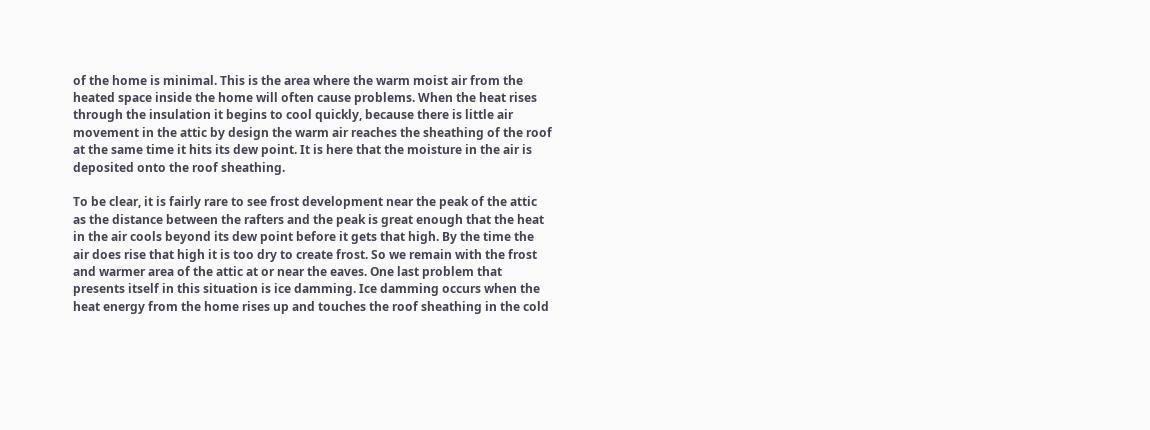of the home is minimal. This is the area where the warm moist air from the heated space inside the home will often cause problems. When the heat rises through the insulation it begins to cool quickly, because there is little air movement in the attic by design the warm air reaches the sheathing of the roof at the same time it hits its dew point. It is here that the moisture in the air is deposited onto the roof sheathing.

To be clear, it is fairly rare to see frost development near the peak of the attic as the distance between the rafters and the peak is great enough that the heat in the air cools beyond its dew point before it gets that high. By the time the air does rise that high it is too dry to create frost. So we remain with the frost and warmer area of the attic at or near the eaves. One last problem that presents itself in this situation is ice damming. Ice damming occurs when the heat energy from the home rises up and touches the roof sheathing in the cold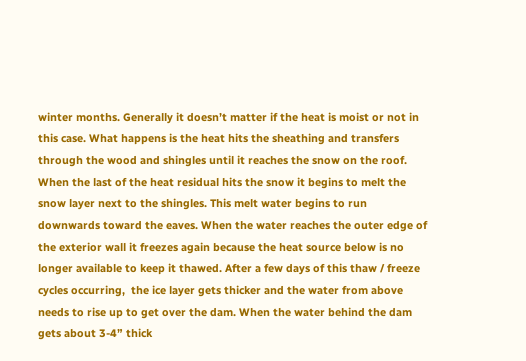winter months. Generally it doesn’t matter if the heat is moist or not in this case. What happens is the heat hits the sheathing and transfers through the wood and shingles until it reaches the snow on the roof. When the last of the heat residual hits the snow it begins to melt the snow layer next to the shingles. This melt water begins to run downwards toward the eaves. When the water reaches the outer edge of the exterior wall it freezes again because the heat source below is no longer available to keep it thawed. After a few days of this thaw / freeze cycles occurring,  the ice layer gets thicker and the water from above needs to rise up to get over the dam. When the water behind the dam gets about 3-4” thick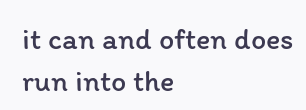it can and often does run into the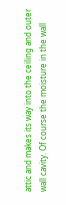attic and makes its way into the ceiling and outer wall cavity. Of course the moisture in the wall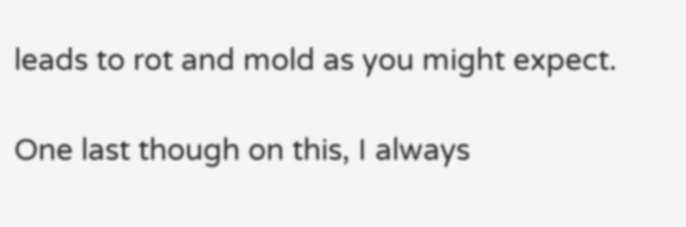leads to rot and mold as you might expect.

One last though on this, I always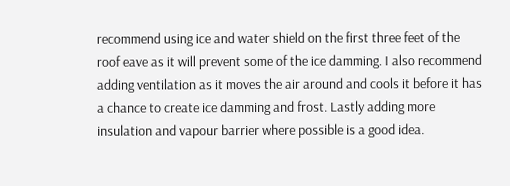recommend using ice and water shield on the first three feet of the roof eave as it will prevent some of the ice damming. I also recommend adding ventilation as it moves the air around and cools it before it has a chance to create ice damming and frost. Lastly adding more insulation and vapour barrier where possible is a good idea.